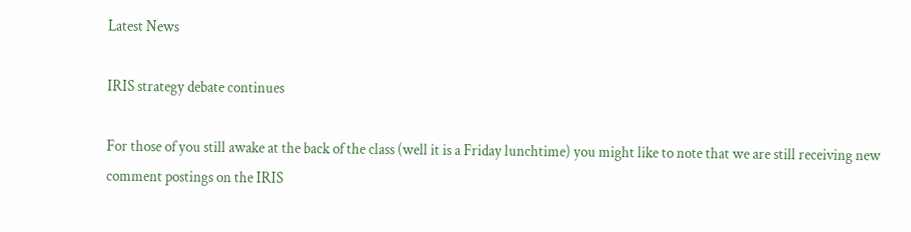Latest News

IRIS strategy debate continues

For those of you still awake at the back of the class (well it is a Friday lunchtime) you might like to note that we are still receiving new comment postings on the IRIS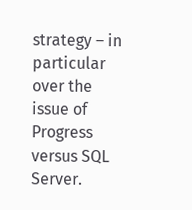strategy – in particular over the issue of Progress versus SQL Server.